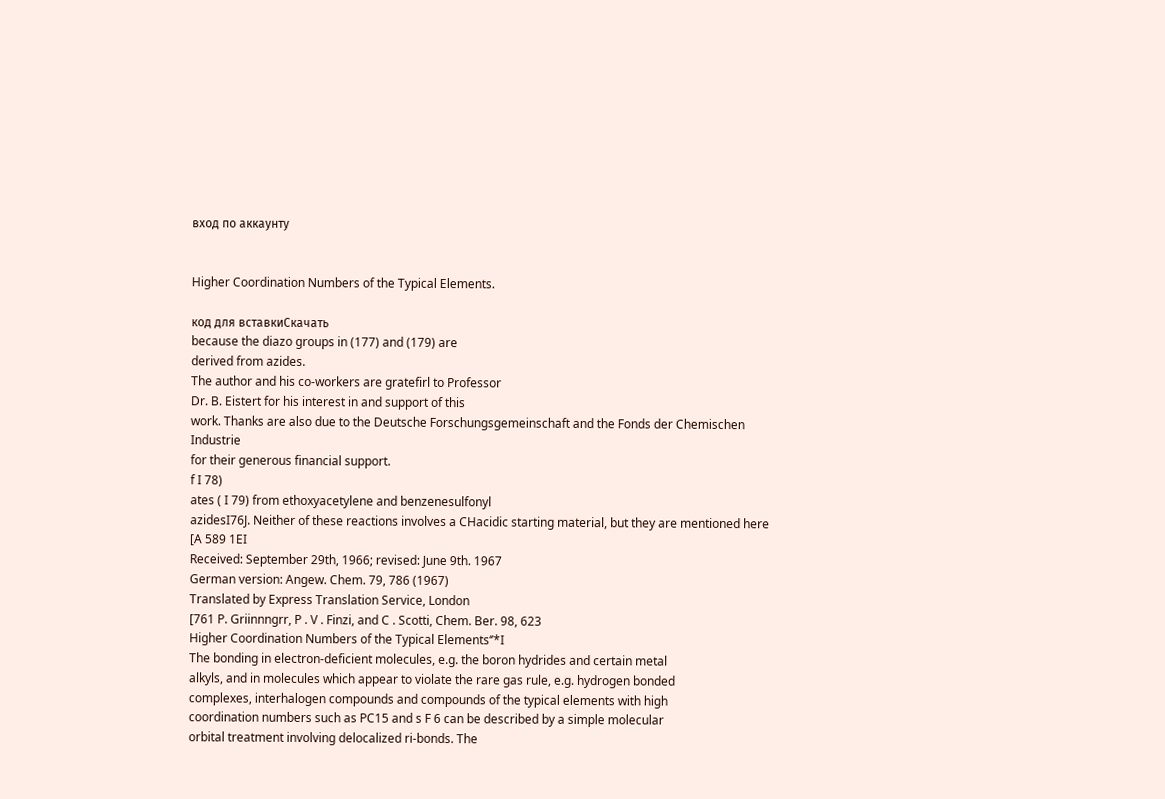вход по аккаунту


Higher Coordination Numbers of the Typical Elements.

код для вставкиСкачать
because the diazo groups in (177) and (179) are
derived from azides.
The author and his co-workers are gratefirl to Professor
Dr. B. Eistert for his interest in and support of this
work. Thanks are also due to the Deutsche Forschungsgemeinschaft and the Fonds der Chemischen Industrie
for their generous financial support.
f I 78)
ates ( I 79) from ethoxyacetylene and benzenesulfonyl
azidesI76J. Neither of these reactions involves a CHacidic starting material, but they are mentioned here
[A 589 1EI
Received: September 29th, 1966; revised: June 9th. 1967
German version: Angew. Chem. 79, 786 (1967)
Translated by Express Translation Service, London
[761 P. Griinnngrr, P . V . Finzi, and C . Scotti, Chem. Ber. 98, 623
Higher Coordination Numbers of the Typical Elements‘’*I
The bonding in electron-deficient molecules, e.g. the boron hydrides and certain metal
alkyls, and in molecules which appear to violate the rare gas rule, e.g. hydrogen bonded
complexes, interhalogen compounds and compounds of the typical elements with high
coordination numbers such as PC15 and s F 6 can be described by a simple molecular
orbital treatment involving delocalized ri-bonds. The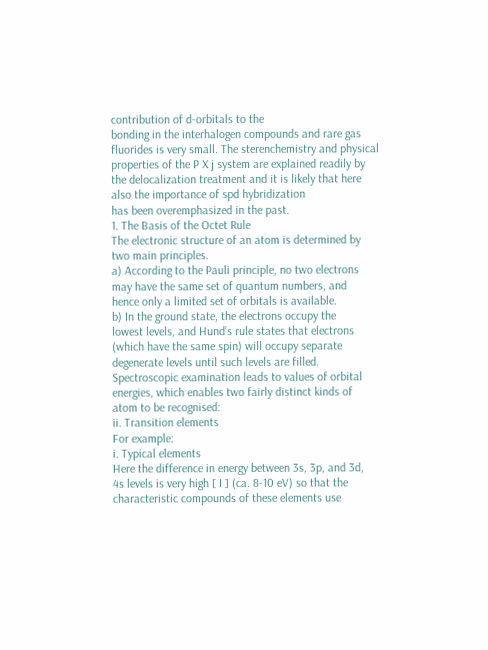contribution of d-orbitals to the
bonding in the interhalogen compounds and rare gas fluorides is very small. The sterenchemistry and physical properties of the P X j system are explained readily by the delocalization treatment and it is likely that here also the importance of spd hybridization
has been overemphasized in the past.
1. The Basis of the Octet Rule
The electronic structure of an atom is determined by
two main principles.
a) According to the Pauli principle, no two electrons
may have the same set of quantum numbers, and
hence only a limited set of orbitals is available.
b) In the ground state, the electrons occupy the
lowest levels, and Hund’s rule states that electrons
(which have the same spin) will occupy separate
degenerate levels until such levels are filled.
Spectroscopic examination leads to values of orbital
energies, which enables two fairly distinct kinds of
atom to be recognised:
ii. Transition elements
For example:
i. Typical elements
Here the difference in energy between 3s, 3p, and 3d,
4s levels is very high [ I ] (ca. 8-10 eV) so that the characteristic compounds of these elements use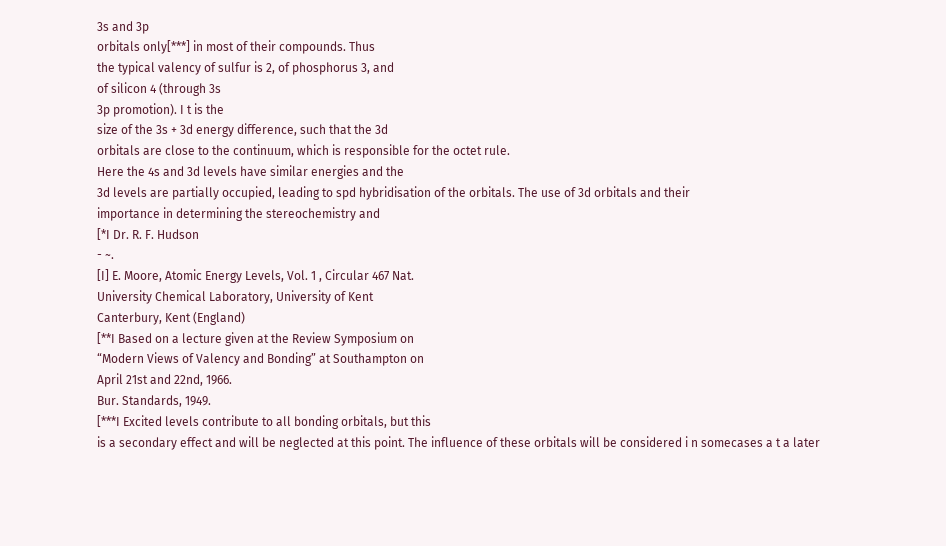3s and 3p
orbitals only[***] in most of their compounds. Thus
the typical valency of sulfur is 2, of phosphorus 3, and
of silicon 4 (through 3s
3p promotion). I t is the
size of the 3s + 3d energy difference, such that the 3d
orbitals are close to the continuum, which is responsible for the octet rule.
Here the 4s and 3d levels have similar energies and the
3d levels are partially occupied, leading to spd hybridisation of the orbitals. The use of 3d orbitals and their
importance in determining the stereochemistry and
[*I Dr. R. F. Hudson
- ~.
[I] E. Moore, Atomic Energy Levels, Vol. 1 , Circular 467 Nat.
University Chemical Laboratory, University of Kent
Canterbury, Kent (England)
[**I Based on a lecture given at the Review Symposium on
“Modern Views of Valency and Bonding” at Southampton on
April 21st and 22nd, 1966.
Bur. Standards, 1949.
[***I Excited levels contribute to all bonding orbitals, but this
is a secondary effect and will be neglected at this point. The influence of these orbitals will be considered i n somecases a t a later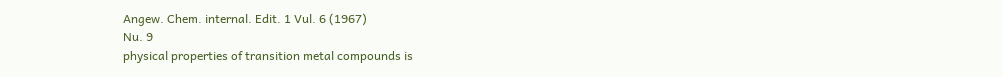Angew. Chem. internal. Edit. 1 Vul. 6 (1967)
Nu. 9
physical properties of transition metal compounds is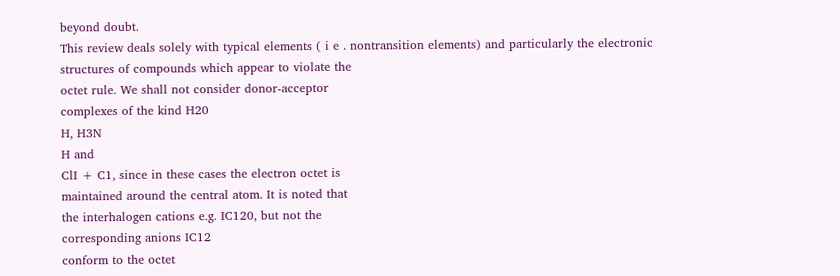beyond doubt.
This review deals solely with typical elements ( i e . nontransition elements) and particularly the electronic
structures of compounds which appear to violate the
octet rule. We shall not consider donor-acceptor
complexes of the kind H20
H, H3N
H and
ClI + C1, since in these cases the electron octet is
maintained around the central atom. It is noted that
the interhalogen cations e.g. IC120, but not the
corresponding anions IC12
conform to the octet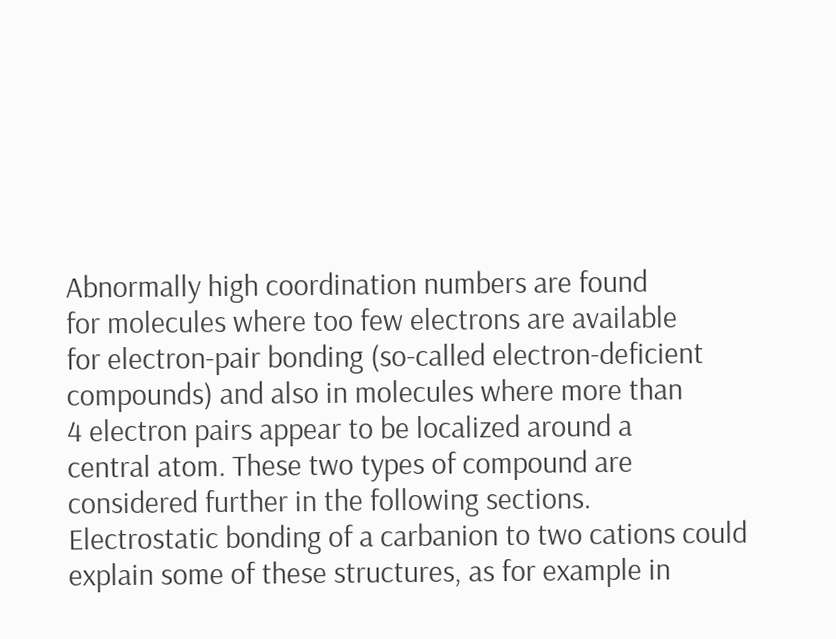Abnormally high coordination numbers are found
for molecules where too few electrons are available
for electron-pair bonding (so-called electron-deficient
compounds) and also in molecules where more than
4 electron pairs appear to be localized around a
central atom. These two types of compound are
considered further in the following sections.
Electrostatic bonding of a carbanion to two cations could
explain some of these structures, as for example in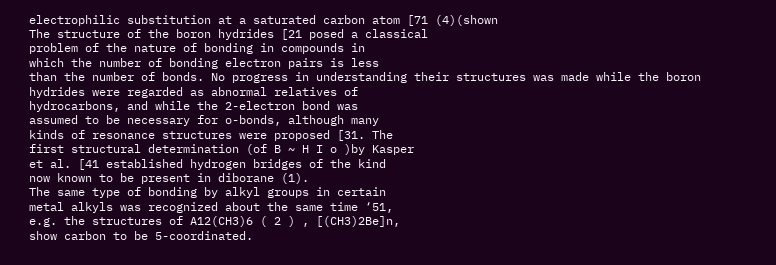electrophilic substitution at a saturated carbon atom [71 (4)(shown
The structure of the boron hydrides [21 posed a classical
problem of the nature of bonding in compounds in
which the number of bonding electron pairs is less
than the number of bonds. No progress in understanding their structures was made while the boron
hydrides were regarded as abnormal relatives of
hydrocarbons, and while the 2-electron bond was
assumed to be necessary for o-bonds, although many
kinds of resonance structures were proposed [31. The
first structural determination (of B ~ H I o )by Kasper
et al. [41 established hydrogen bridges of the kind
now known to be present in diborane (1).
The same type of bonding by alkyl groups in certain
metal alkyls was recognized about the same time ‘51,
e.g. the structures of A12(CH3)6 ( 2 ) , [(CH3)2Be]n,
show carbon to be 5-coordinated.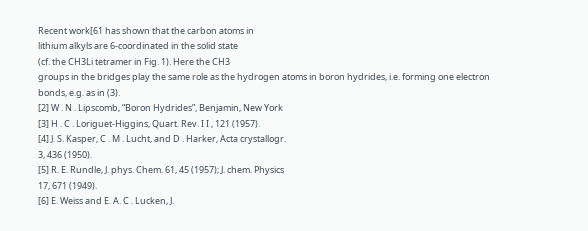Recent work[61 has shown that the carbon atoms in
lithium alkyls are 6-coordinated in the solid state
(cf. the CH3Li tetramer in Fig. 1). Here the CH3
groups in the bridges play the same role as the hydrogen atoms in boron hydrides, i.e. forming one electron
bonds, e.g. as in (3).
[2] W . N . Lipscomb, “Boron Hydrides”, Benjamin, New York
[3] H . C . Loriguet-Higgins, Quart. Rev. I I , 121 (1957).
[4] J. S. Kasper, C . M . Lucht, and D . Harker, Acta crystallogr.
3, 436 (1950).
[5] R. E. Rundle, J. phys. Chem. 61, 45 (1957); J. chem. Physics
17, 671 (1949).
[6] E. Weiss and E. A. C . Lucken, J.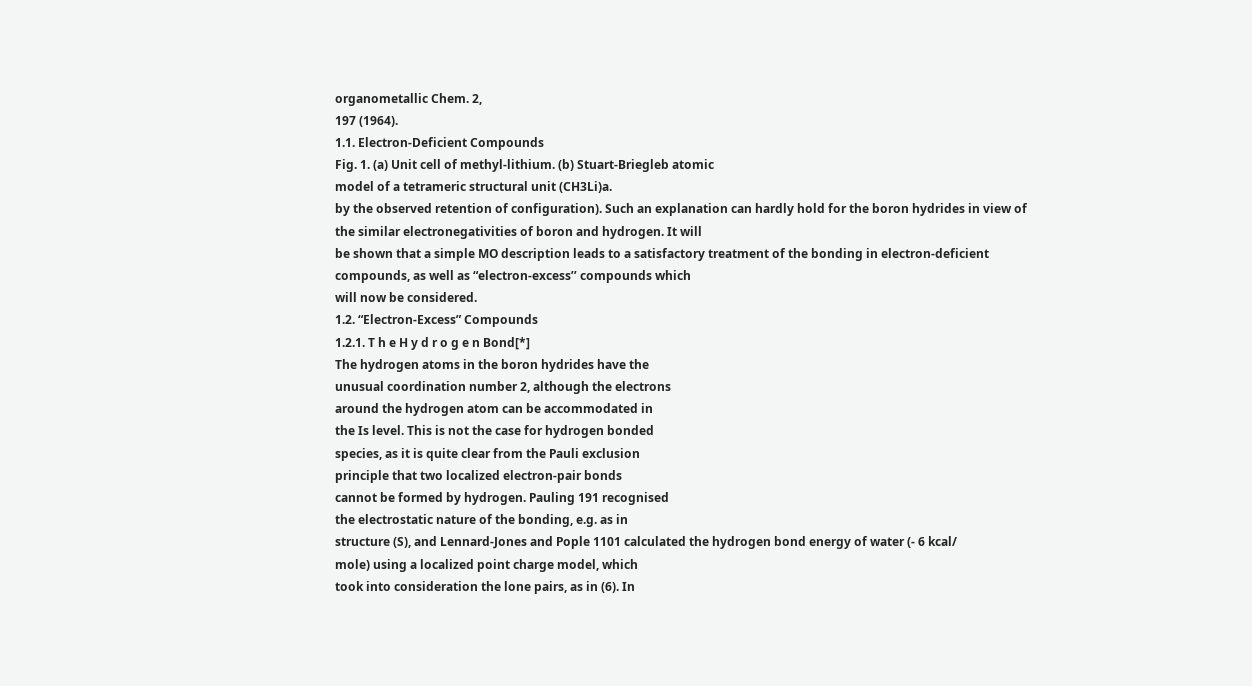organometallic Chem. 2,
197 (1964).
1.1. Electron-Deficient Compounds
Fig. 1. (a) Unit cell of methyl-lithium. (b) Stuart-Briegleb atomic
model of a tetrameric structural unit (CH3Li)a.
by the observed retention of configuration). Such an explanation can hardly hold for the boron hydrides in view of
the similar electronegativities of boron and hydrogen. It will
be shown that a simple MO description leads to a satisfactory treatment of the bonding in electron-deficient
compounds, as well as “electron-excess’’ compounds which
will now be considered.
1.2. “Electron-Excess” Compounds
1.2.1. T h e H y d r o g e n Bond[*]
The hydrogen atoms in the boron hydrides have the
unusual coordination number 2, although the electrons
around the hydrogen atom can be accommodated in
the Is level. This is not the case for hydrogen bonded
species, as it is quite clear from the Pauli exclusion
principle that two localized electron-pair bonds
cannot be formed by hydrogen. Pauling 191 recognised
the electrostatic nature of the bonding, e.g. as in
structure (S), and Lennard-Jones and Pople 1101 calculated the hydrogen bond energy of water (- 6 kcal/
mole) using a localized point charge model, which
took into consideration the lone pairs, as in (6). In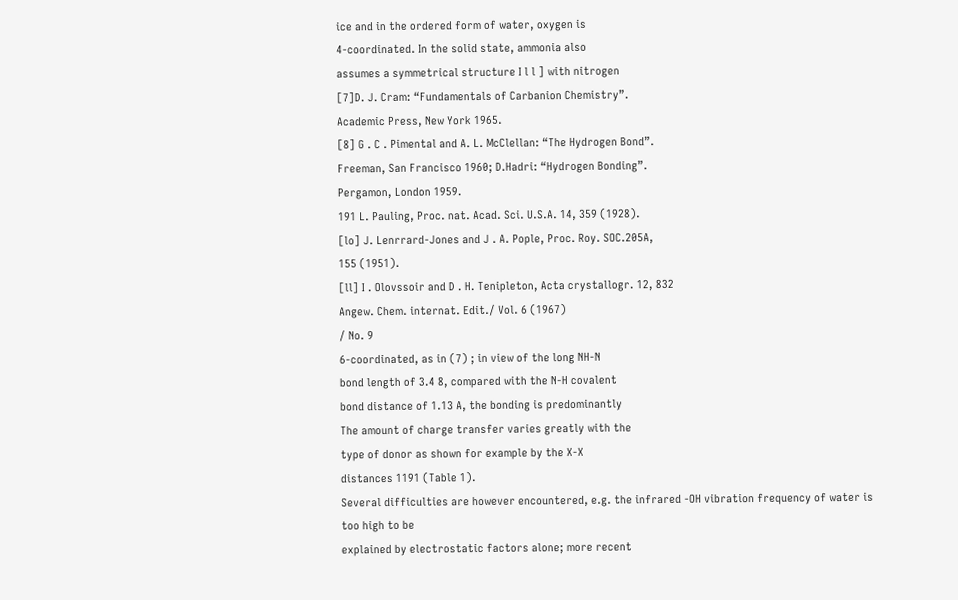ice and in the ordered form of water, oxygen is
4-coordinated. In the solid state, ammonia also
assumes a symmetrical structure I l l ] with nitrogen
[7]D. J. Cram: “Fundamentals of Carbanion Chemistry”.
Academic Press, New York 1965.
[8] G . C . Pimental and A. L. McClellan: “The Hydrogen Bond”.
Freeman, San Francisco 1960; D.Hadri: “Hydrogen Bonding”.
Pergamon, London 1959.
191 L. Pauling, Proc. nat. Acad. Sci. U.S.A. 14, 359 (1928).
[lo] J. Lenrrard-Jones and J . A. Pople, Proc. Roy. SOC.205A,
155 (1951).
[ll] I . Olovssoir and D . H. Tenipleton, Acta crystallogr. 12, 832
Angew. Chem. internat. Edit./ Vol. 6 (1967)
/ No. 9
6-coordinated, as in (7) ; in view of the long NH-N
bond length of 3.4 8, compared with the N-H covalent
bond distance of 1.13 A, the bonding is predominantly
The amount of charge transfer varies greatly with the
type of donor as shown for example by the X-X
distances 1191 (Table 1).
Several difficulties are however encountered, e.g. the infrared -OH vibration frequency of water is too high to be
explained by electrostatic factors alone; more recent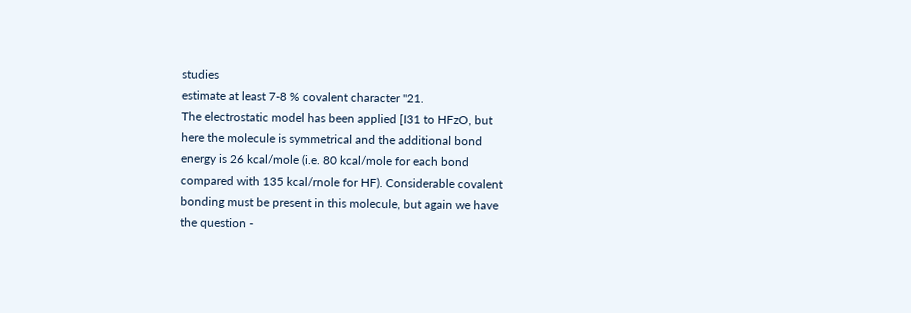studies
estimate at least 7-8 % covalent character "21.
The electrostatic model has been applied [I31 to HFzO, but
here the molecule is symmetrical and the additional bond
energy is 26 kcal/mole (i.e. 80 kcal/mole for each bond
compared with 135 kcal/rnole for HF). Considerable covalent
bonding must be present in this molecule, but again we have
the question -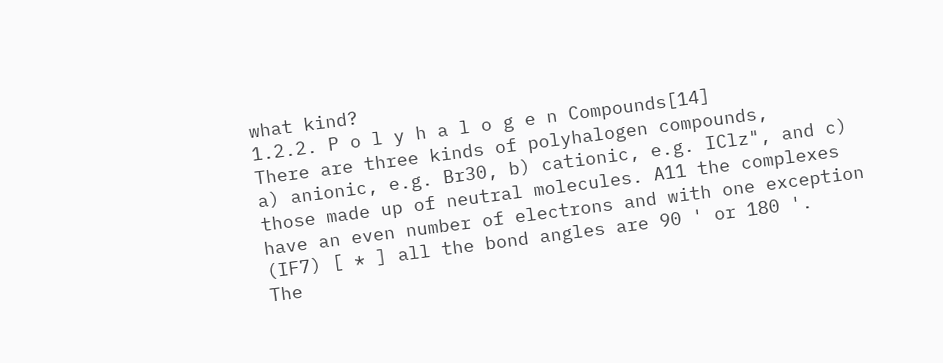what kind?
1.2.2. P o l y h a l o g e n Compounds[14]
There are three kinds of polyhalogen compounds,
a) anionic, e.g. Br30, b) cationic, e.g. IClz", and c)
those made up of neutral molecules. A11 the complexes
have an even number of electrons and with one exception (IF7) [ * ] all the bond angles are 90 ' or 180 '.
The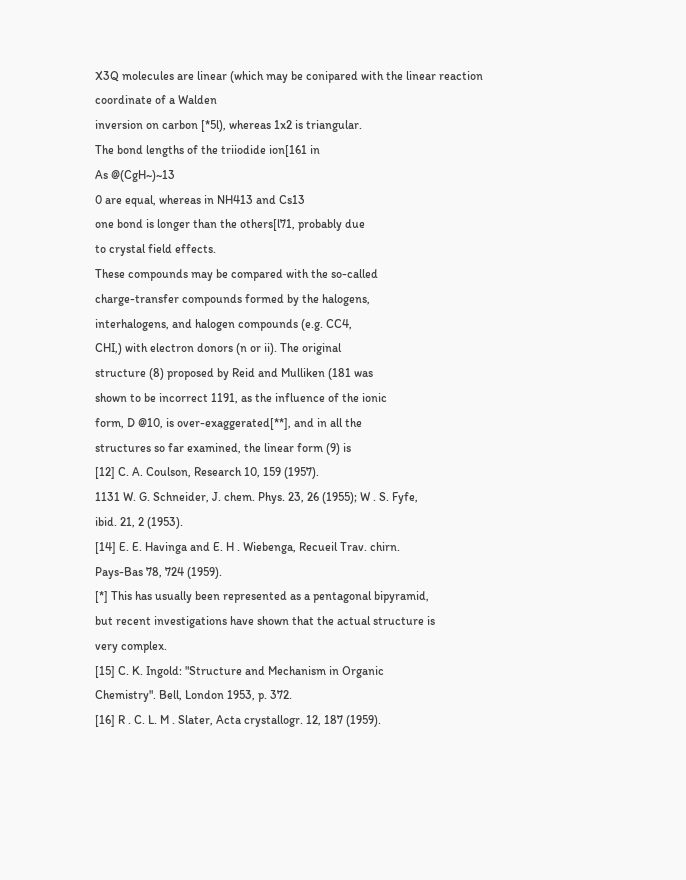X3Q molecules are linear (which may be conipared with the linear reaction coordinate of a Walden
inversion on carbon [*5l), whereas 1x2 is triangular.
The bond lengths of the triiodide ion[161 in
As @(CgH~)~13
0 are equal, whereas in NH413 and Cs13
one bond is longer than the others[l71, probably due
to crystal field effects.
These compounds may be compared with the so-called
charge-transfer compounds formed by the halogens,
interhalogens, and halogen compounds (e.g. CC4,
CHI,) with electron donors (n or ii). The original
structure (8) proposed by Reid and Mulliken (181 was
shown to be incorrect 1191, as the influence of the ionic
form, D @10, is over-exaggerated[**], and in all the
structures so far examined, the linear form (9) is
[12] C. A. Coulson, Research 10, 159 (1957).
1131 W. G. Schneider, J. chem. Phys. 23, 26 (1955); W . S. Fyfe,
ibid. 21, 2 (1953).
[14] E. E. Havinga and E. H . Wiebenga, Recueil Trav. chirn.
Pays-Bas 78, 724 (1959).
[*] This has usually been represented as a pentagonal bipyramid,
but recent investigations have shown that the actual structure is
very complex.
[15] C. K. Ingold: "Structure and Mechanism in Organic
Chemistry". Bell, London 1953, p. 372.
[16] R . C. L. M . Slater, Acta crystallogr. 12, 187 (1959).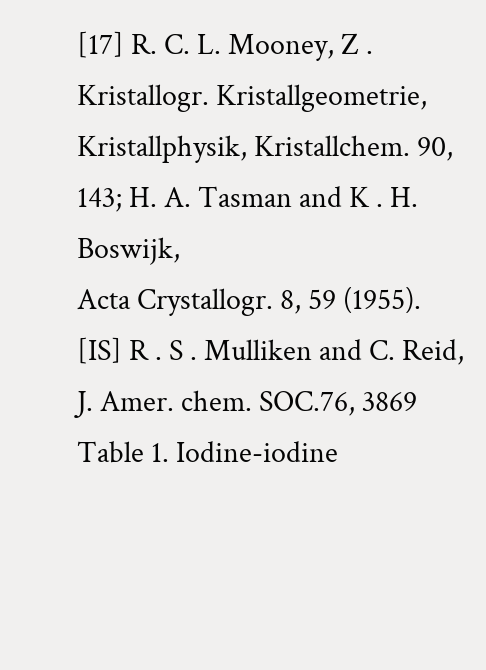[17] R. C. L. Mooney, Z . Kristallogr. Kristallgeometrie, Kristallphysik, Kristallchem. 90, 143; H. A. Tasman and K . H. Boswijk,
Acta Crystallogr. 8, 59 (1955).
[IS] R . S . Mulliken and C. Reid, J. Amer. chem. SOC.76, 3869
Table 1. Iodine-iodine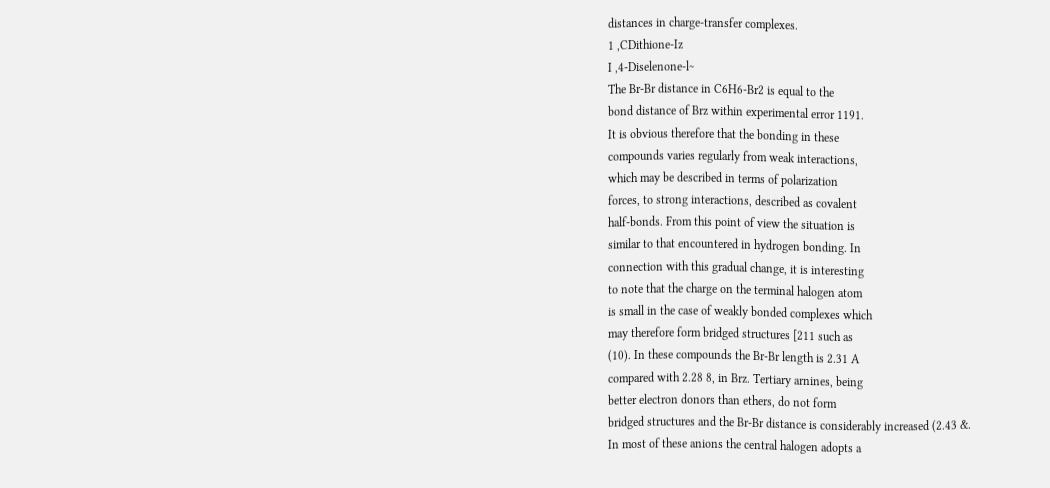distances in charge-transfer complexes.
1 ,CDithione-Iz
I ,4-Diselenone-l~
The Br-Br distance in C6H6-Br2 is equal to the
bond distance of Brz within experimental error 1191.
It is obvious therefore that the bonding in these
compounds varies regularly from weak interactions,
which may be described in terms of polarization
forces, to strong interactions, described as covalent
half-bonds. From this point of view the situation is
similar to that encountered in hydrogen bonding. In
connection with this gradual change, it is interesting
to note that the charge on the terminal halogen atom
is small in the case of weakly bonded complexes which
may therefore form bridged structures [211 such as
(10). In these compounds the Br-Br length is 2.31 A
compared with 2.28 8, in Brz. Tertiary arnines, being
better electron donors than ethers, do not form
bridged structures and the Br-Br distance is considerably increased (2.43 &.
In most of these anions the central halogen adopts a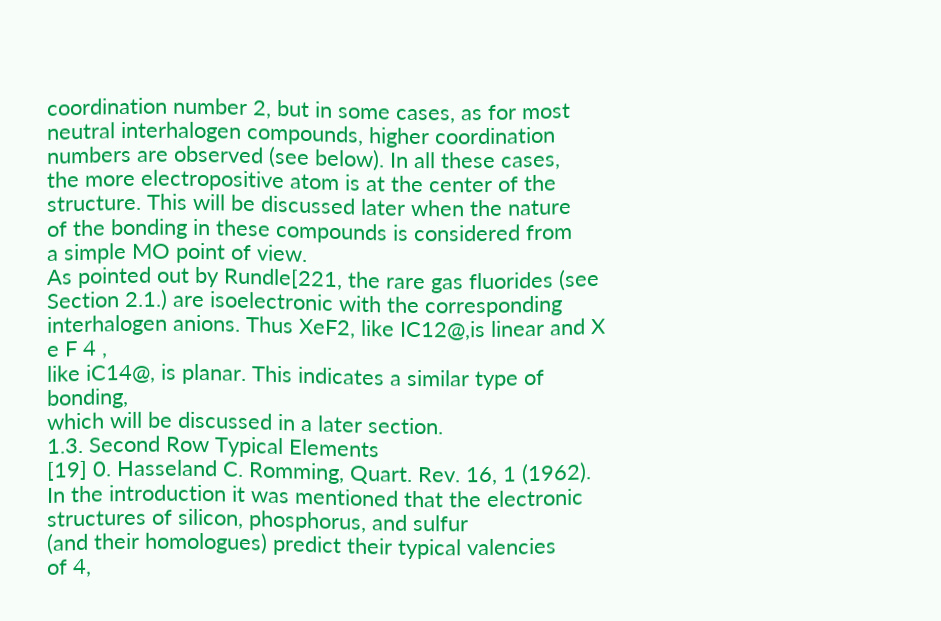coordination number 2, but in some cases, as for most
neutral interhalogen compounds, higher coordination
numbers are observed (see below). In all these cases,
the more electropositive atom is at the center of the
structure. This will be discussed later when the nature
of the bonding in these compounds is considered from
a simple MO point of view.
As pointed out by Rundle[221, the rare gas fluorides (see
Section 2.1.) are isoelectronic with the corresponding interhalogen anions. Thus XeF2, like IC12@,is linear and X e F 4 ,
like iC14@, is planar. This indicates a similar type of bonding,
which will be discussed in a later section.
1.3. Second Row Typical Elements
[19] 0. Hasseland C. Romming, Quart. Rev. 16, 1 (1962).
In the introduction it was mentioned that the electronic structures of silicon, phosphorus, and sulfur
(and their homologues) predict their typical valencies
of 4,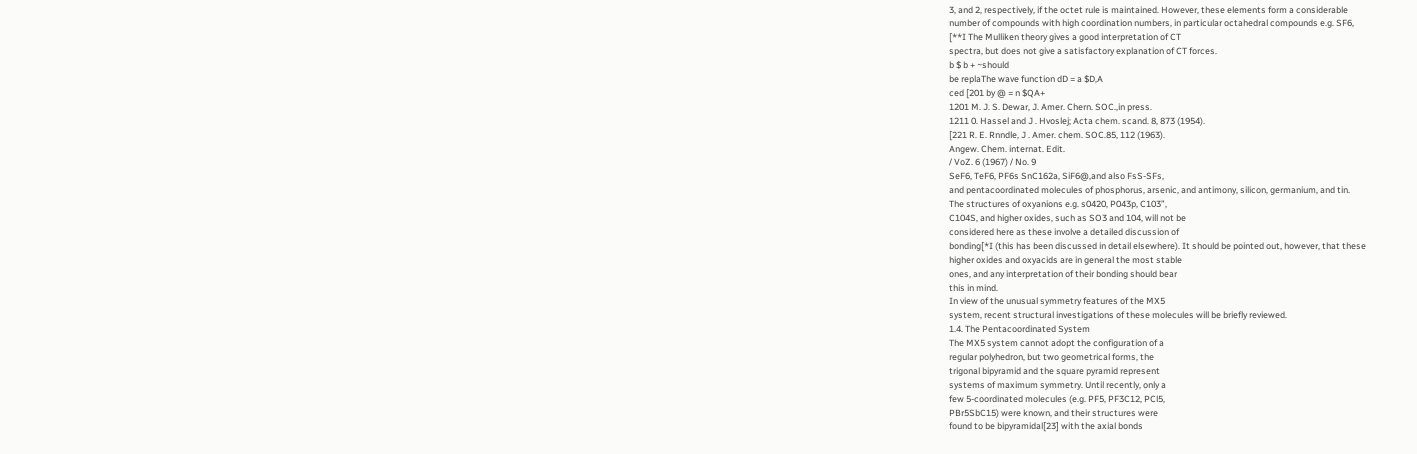3, and 2, respectively, if the octet rule is maintained. However, these elements form a considerable
number of compounds with high coordination numbers, in particular octahedral compounds e.g. SF6,
[**I The Mulliken theory gives a good interpretation of CT
spectra, but does not give a satisfactory explanation of CT forces.
b $ b + ~should
be replaThe wave function dD = a $D,A
ced [201 by @ = n $QA+
1201 M. J. S. Dewar, J. Amer. Chern. SOC.,in press.
1211 0. Hassel and J . Hvoslej; Acta chem. scand. 8, 873 (1954).
[221 R. E. Rnndle, J . Amer. chem. SOC.85, 112 (1963).
Angew. Chem. internat. Edit.
/ VoZ. 6 (1967) / No. 9
SeF6, TeF6, PF6s SnC162a, SiF6@,and also FsS-SFs,
and pentacoordinated molecules of phosphorus, arsenic, and antimony, silicon, germanium, and tin.
The structures of oxyanions e.g. s0420, P043p, C103”,
C104S, and higher oxides, such as SO3 and 104, will not be
considered here as these involve a detailed discussion of
bonding[*I (this has been discussed in detail elsewhere). It should be pointed out, however, that these
higher oxides and oxyacids are in general the most stable
ones, and any interpretation of their bonding should bear
this in mind.
In view of the unusual symmetry features of the MX5
system, recent structural investigations of these molecules will be briefly reviewed.
1.4. The Pentacoordinated System
The MX5 system cannot adopt the configuration of a
regular polyhedron, but two geometrical forms, the
trigonal bipyramid and the square pyramid represent
systems of maximum symmetry. Until recently, only a
few 5-coordinated molecules (e.g. PF5, PF3C12, PCl5,
PBr5SbC15) were known, and their structures were
found to be bipyramidal[23] with the axial bonds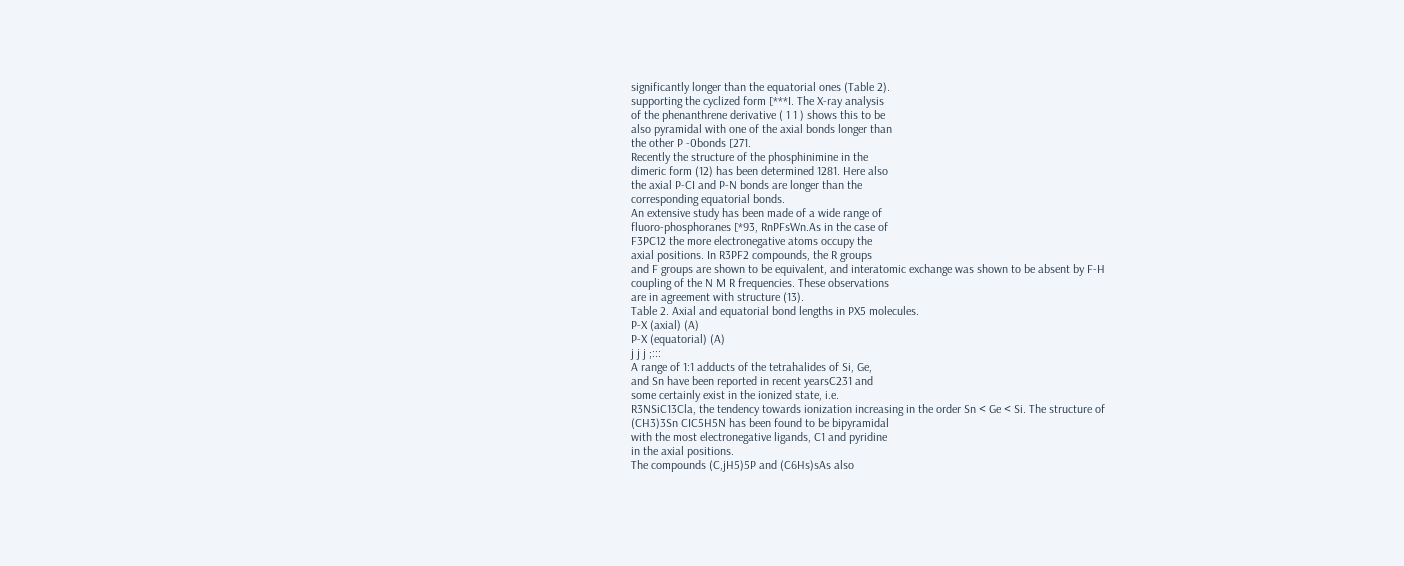significantly longer than the equatorial ones (Table 2).
supporting the cyclized form [***I. The X-ray analysis
of the phenanthrene derivative ( 1 1 ) shows this to be
also pyramidal with one of the axial bonds longer than
the other P -0bonds [271.
Recently the structure of the phosphinimine in the
dimeric form (12) has been determined 1281. Here also
the axial P-CI and P-N bonds are longer than the
corresponding equatorial bonds.
An extensive study has been made of a wide range of
fluoro-phosphoranes [*93, RnPFsWn.As in the case of
F3PC12 the more electronegative atoms occupy the
axial positions. In R3PF2 compounds, the R groups
and F groups are shown to be equivalent, and interatomic exchange was shown to be absent by F-H
coupling of the N M R frequencies. These observations
are in agreement with structure (13).
Table 2. Axial and equatorial bond lengths in PX5 molecules.
P-X (axial) (A)
P-X (equatorial) (A)
j j j ;:::
A range of 1:1 adducts of the tetrahalides of Si, Ge,
and Sn have been reported in recent yearsC231 and
some certainly exist in the ionized state, i.e.
R3NSiC13Cla, the tendency towards ionization increasing in the order Sn < Ge < Si. The structure of
(CH3)3Sn CIC5H5N has been found to be bipyramidal
with the most electronegative ligands, C1 and pyridine
in the axial positions.
The compounds (C,jH5)5P and (C6Hs)sAs also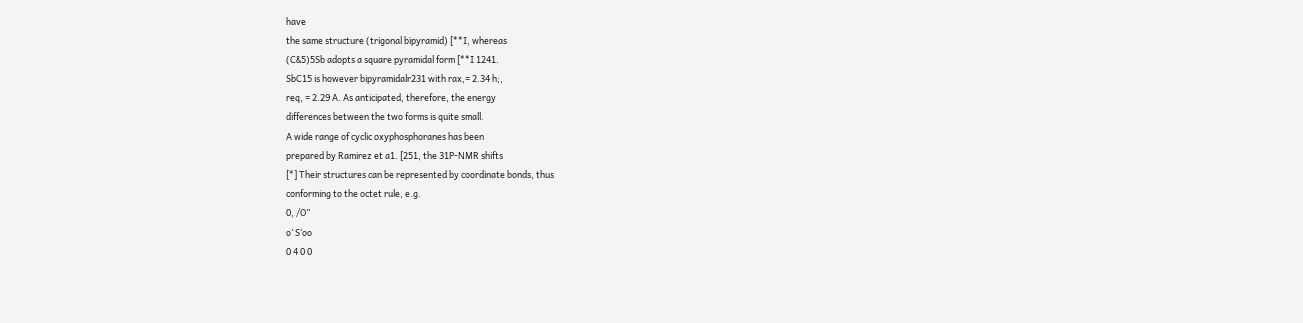have
the same structure (trigonal bipyramid) [**I, whereas
(C&5)5Sb adopts a square pyramidal form [**I 1241.
SbC15 is however bipyramidalr231 with rax,= 2.34 h;,
req, = 2.29 A. As anticipated, therefore, the energy
differences between the two forms is quite small.
A wide range of cyclic oxyphosphoranes has been
prepared by Ramirez et a1. [251, the 31P-NMR shifts
[*] Their structures can be represented by coordinate bonds, thus
conforming to the octet rule, e.g.
0, /O”
o’ S‘oo
0 4 0 0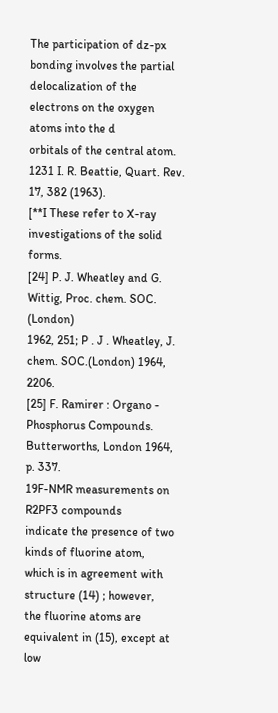The participation of dz-px bonding involves the partial delocalization of the electrons on the oxygen atoms into the d
orbitals of the central atom.
1231 I. R. Beattie, Quart. Rev. 17, 382 (1963).
[**I These refer to X-ray investigations of the solid forms.
[24] P. J. Wheatley and G. Wittig, Proc. chem. SOC. (London)
1962, 251; P . J . Wheatley, J. chem. SOC.(London) 1964, 2206.
[25] F. Ramirer : Organo - Phosphorus Compounds. Butterworths, London 1964, p. 337.
19F-NMR measurements on R2PF3 compounds
indicate the presence of two kinds of fluorine atom,
which is in agreement with structure (14) ; however,
the fluorine atoms are equivalent in (15), except at low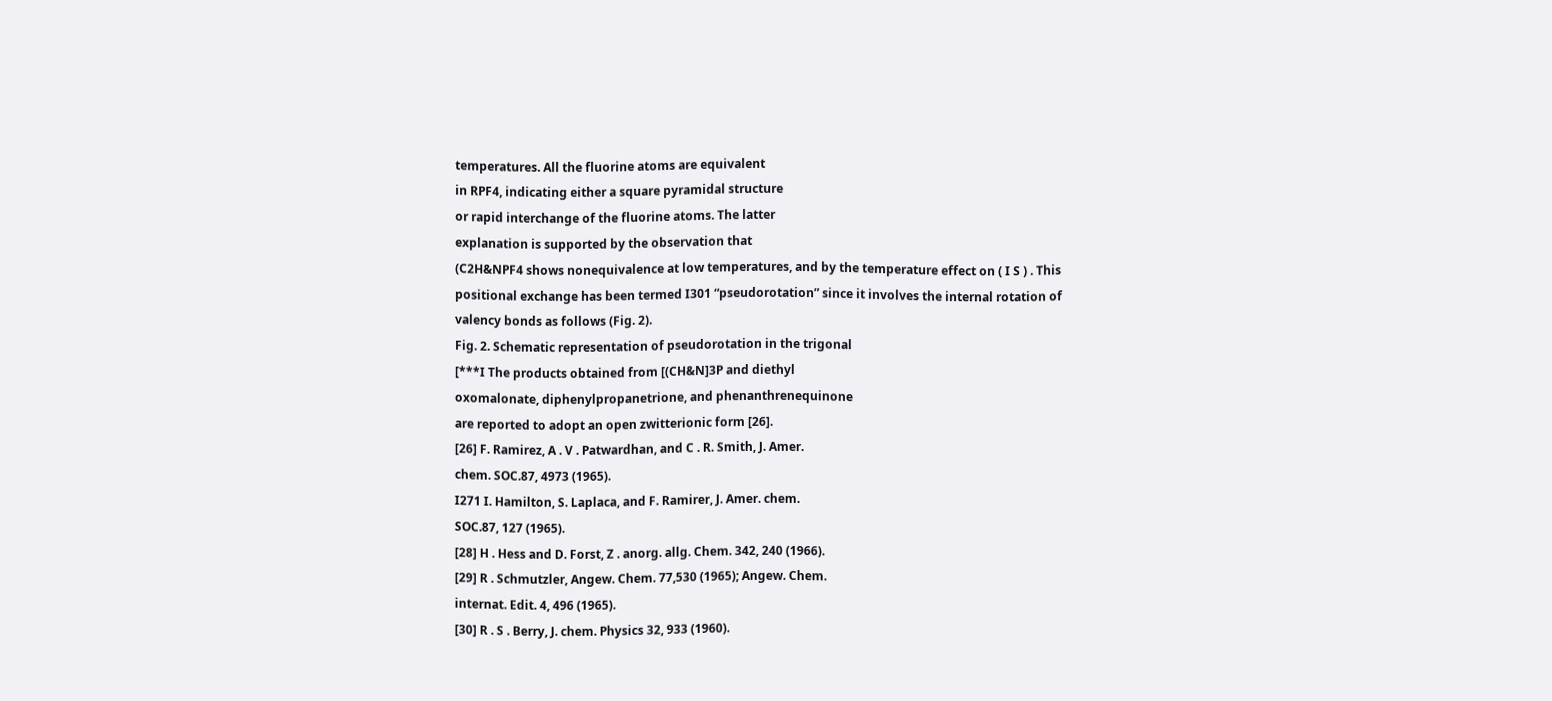temperatures. All the fluorine atoms are equivalent
in RPF4, indicating either a square pyramidal structure
or rapid interchange of the fluorine atoms. The latter
explanation is supported by the observation that
(C2H&NPF4 shows nonequivalence at low temperatures, and by the temperature effect on ( I S ) . This
positional exchange has been termed I301 “pseudorotation” since it involves the internal rotation of
valency bonds as follows (Fig. 2).
Fig. 2. Schematic representation of pseudorotation in the trigonal
[***I The products obtained from [(CH&N]3P and diethyl
oxomalonate, diphenylpropanetrione, and phenanthrenequinone
are reported to adopt an open zwitterionic form [26].
[26] F. Ramirez, A . V . Patwardhan, and C . R. Smith, J. Amer.
chem. SOC.87, 4973 (1965).
I271 I. Hamilton, S. Laplaca, and F. Ramirer, J. Amer. chem.
SOC.87, 127 (1965).
[28] H . Hess and D. Forst, Z . anorg. allg. Chem. 342, 240 (1966).
[29] R . Schmutzler, Angew. Chem. 77,530 (1965); Angew. Chem.
internat. Edit. 4, 496 (1965).
[30] R . S . Berry, J. chem. Physics 32, 933 (1960).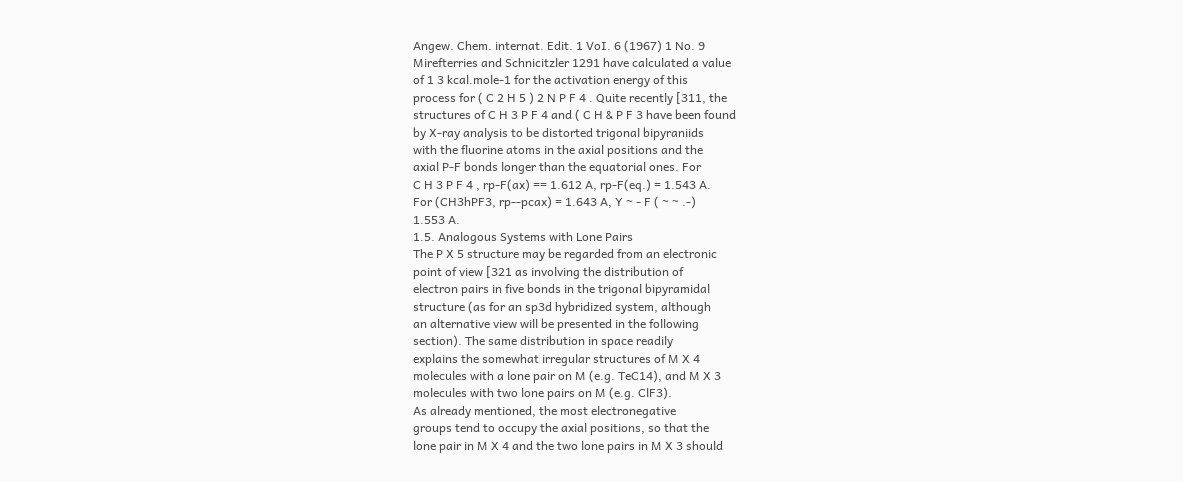Angew. Chem. internat. Edit. 1 VoI. 6 (1967) 1 No. 9
Mirefterries and Schnicitzler 1291 have calculated a value
of 1 3 kcal.mole-1 for the activation energy of this
process for ( C 2 H 5 ) 2 N P F 4 . Quite recently [311, the
structures of C H 3 P F 4 and ( C H & P F 3 have been found
by X-ray analysis to be distorted trigonal bipyraniids
with the fluorine atoms in the axial positions and the
axial P-F bonds longer than the equatorial ones. For
C H 3 P F 4 , rp-F(ax) == 1.612 A, rp-F(eq.) = 1.543 A.
For (CH3hPF3, rp--pcax) = 1.643 A, Y ~ - F ( ~ ~ .-)
1.553 A.
1.5. Analogous Systems with Lone Pairs
The P X 5 structure may be regarded from an electronic
point of view [321 as involving the distribution of
electron pairs in five bonds in the trigonal bipyramidal
structure (as for an sp3d hybridized system, although
an alternative view will be presented in the following
section). The same distribution in space readily
explains the somewhat irregular structures of M X 4
molecules with a lone pair on M (e.g. TeC14), and M X 3
molecules with two lone pairs on M (e.g. ClF3).
As already mentioned, the most electronegative
groups tend to occupy the axial positions, so that the
lone pair in M X 4 and the two lone pairs in M X 3 should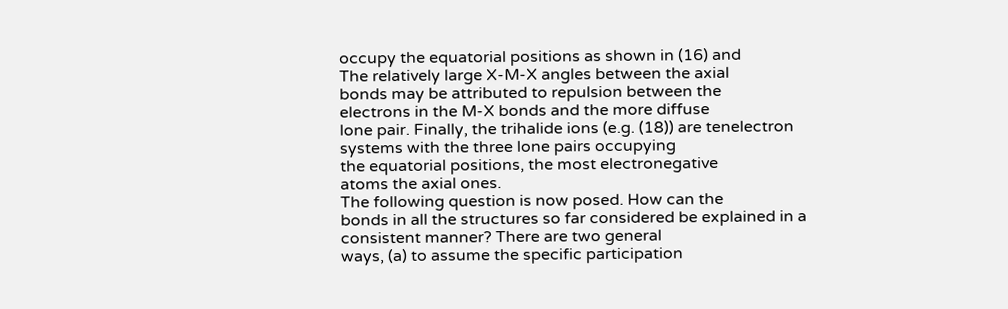occupy the equatorial positions as shown in (16) and
The relatively large X-M-X angles between the axial
bonds may be attributed to repulsion between the
electrons in the M-X bonds and the more diffuse
lone pair. Finally, the trihalide ions (e.g. (18)) are tenelectron systems with the three lone pairs occupying
the equatorial positions, the most electronegative
atoms the axial ones.
The following question is now posed. How can the
bonds in all the structures so far considered be explained in a consistent manner? There are two general
ways, (a) to assume the specific participation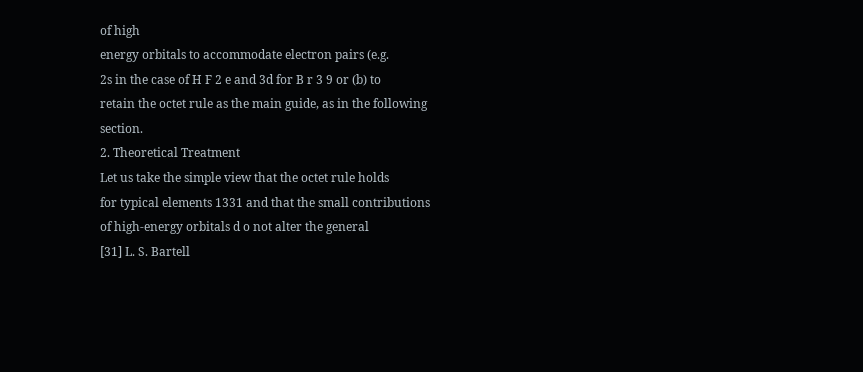of high
energy orbitals to accommodate electron pairs (e.g.
2s in the case of H F 2 e and 3d for B r 3 9 or (b) to
retain the octet rule as the main guide, as in the following section.
2. Theoretical Treatment
Let us take the simple view that the octet rule holds
for typical elements 1331 and that the small contributions
of high-energy orbitals d o not alter the general
[31] L. S. Bartell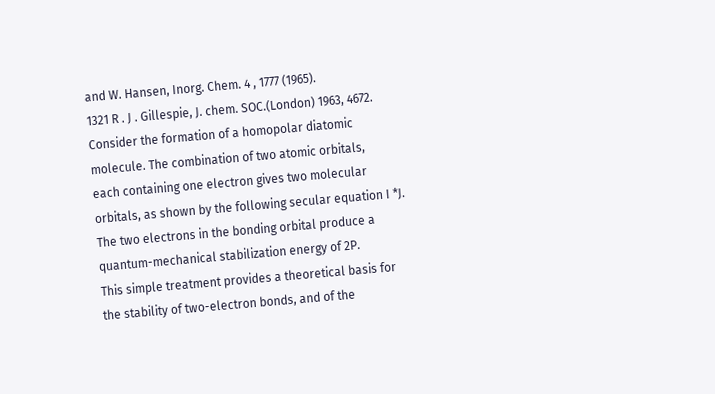and W. Hansen, Inorg. Chem. 4 , 1777 (1965).
1321 R . J . Gillespie, J. chem. SOC.(London) 1963, 4672.
Consider the formation of a homopolar diatomic
molecule. The combination of two atomic orbitals,
each containing one electron gives two molecular
orbitals, as shown by the following secular equation I *J.
The two electrons in the bonding orbital produce a
quantum-mechanical stabilization energy of 2P.
This simple treatment provides a theoretical basis for
the stability of two-electron bonds, and of the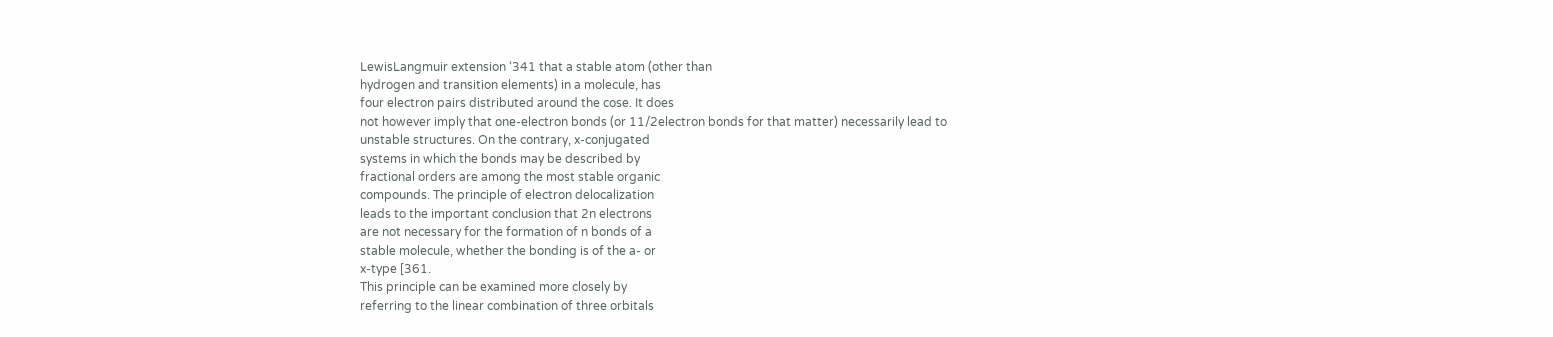LewisLangmuir extension ‘341 that a stable atom (other than
hydrogen and transition elements) in a molecule, has
four electron pairs distributed around the cose. It does
not however imply that one-electron bonds (or 11/2electron bonds for that matter) necessarily lead to
unstable structures. On the contrary, x-conjugated
systems in which the bonds may be described by
fractional orders are among the most stable organic
compounds. The principle of electron delocalization
leads to the important conclusion that 2n electrons
are not necessary for the formation of n bonds of a
stable molecule, whether the bonding is of the a- or
x-type [361.
This principle can be examined more closely by
referring to the linear combination of three orbitals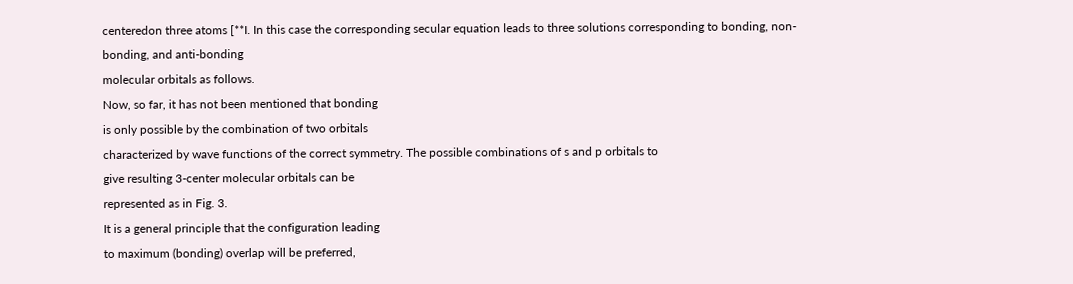centeredon three atoms [**I. In this case the corresponding secular equation leads to three solutions corresponding to bonding, non-bonding, and anti-bonding
molecular orbitals as follows.
Now, so far, it has not been mentioned that bonding
is only possible by the combination of two orbitals
characterized by wave functions of the correct symmetry. The possible combinations of s and p orbitals to
give resulting 3-center molecular orbitals can be
represented as in Fig. 3.
It is a general principle that the configuration leading
to maximum (bonding) overlap will be preferred,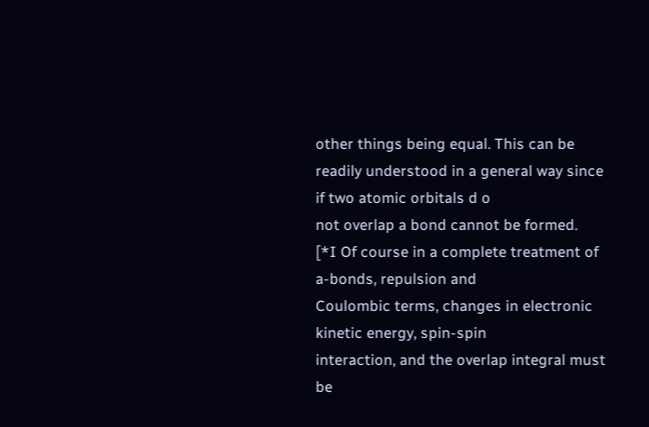other things being equal. This can be readily understood in a general way since if two atomic orbitals d o
not overlap a bond cannot be formed.
[*I Of course in a complete treatment of a-bonds, repulsion and
Coulombic terms, changes in electronic kinetic energy, spin-spin
interaction, and the overlap integral must be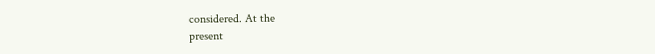considered. At the
present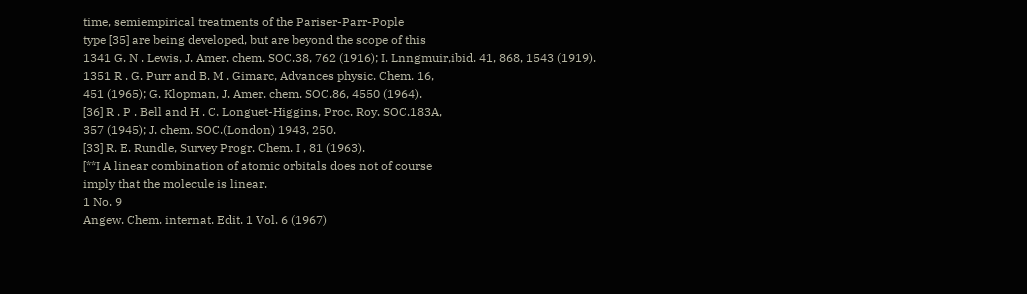time, semiempirical treatments of the Pariser-Parr-Pople
type [35] are being developed, but are beyond the scope of this
1341 G. N . Lewis, J. Amer. chem. SOC.38, 762 (1916); I. Lnngmuir,ibid. 41, 868, 1543 (1919).
1351 R . G. Purr and B. M . Gimarc, Advances physic. Chem. 16,
451 (1965); G. Klopman, J. Amer. chem. SOC.86, 4550 (1964).
[36] R . P . Bell and H . C. Longuet-Higgins, Proc. Roy. SOC.183A,
357 (1945); J. chem. SOC.(London) 1943, 250.
[33] R. E. Rundle, Survey Progr. Chem. I , 81 (1963).
[**I A linear combination of atomic orbitals does not of course
imply that the molecule is linear.
1 No. 9
Angew. Chem. internat. Edit. 1 Vol. 6 (1967)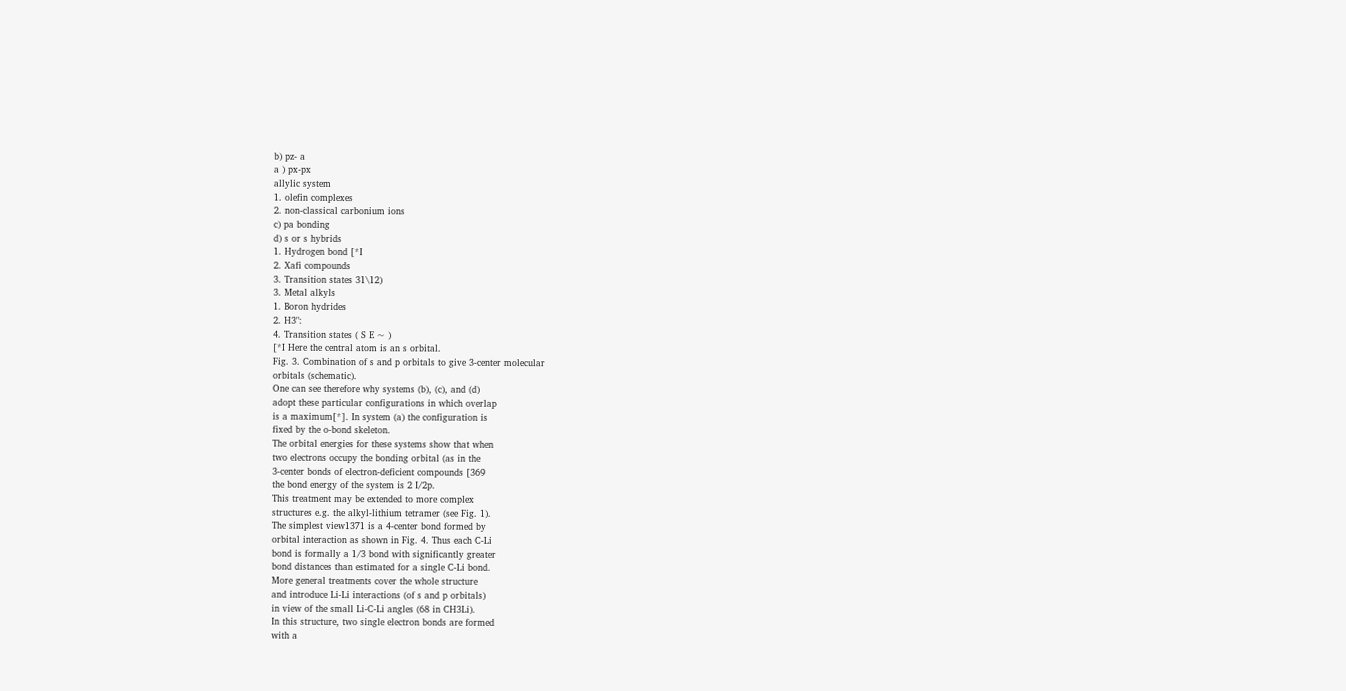b) pz- a
a ) px-px
allylic system
1. olefin complexes
2. non-classical carbonium ions
c) pa bonding
d) s or s hybrids
1. Hydrogen bond [*I
2. Xafi compounds
3. Transition states 31\12)
3. Metal alkyls
1. Boron hydrides
2. H3":
4. Transition states ( S E ~ )
[*I Here the central atom is an s orbital.
Fig. 3. Combination of s and p orbitals to give 3-center molecular
orbitals (schematic).
One can see therefore why systems (b), (c), and (d)
adopt these particular configurations in which overlap
is a maximum[*]. In system (a) the configuration is
fixed by the o-bond skeleton.
The orbital energies for these systems show that when
two electrons occupy the bonding orbital (as in the
3-center bonds of electron-deficient compounds [369
the bond energy of the system is 2 I/2p.
This treatment may be extended to more complex
structures e.g. the alkyl-lithium tetramer (see Fig. 1).
The simplest view1371 is a 4-center bond formed by
orbital interaction as shown in Fig. 4. Thus each C-Li
bond is formally a 1/3 bond with significantly greater
bond distances than estimated for a single C-Li bond.
More general treatments cover the whole structure
and introduce Li-Li interactions (of s and p orbitals)
in view of the small Li-C-Li angles (68 in CH3Li).
In this structure, two single electron bonds are formed
with a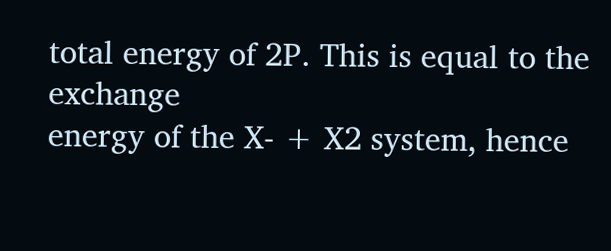total energy of 2P. This is equal to the exchange
energy of the X- + X2 system, hence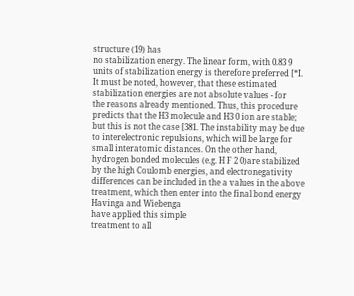structure (19) has
no stabilization energy. The linear form, with 0.83 9
units of stabilization energy is therefore preferred [*I.
It must be noted, however, that these estimated
stabilization energies are not absolute values - for
the reasons already mentioned. Thus, this procedure
predicts that the H3 molecule and H3 0 ion are stable;
but this is not the case [381. The instability may be due
to interelectronic repulsions, which will be large for
small interatomic distances. On the other hand,
hydrogen bonded molecules (e.g. H F 2 0)are stabilized
by the high Coulomb energies, and electronegativity
differences can be included in the a values in the above
treatment, which then enter into the final bond energy
Havinga and Wiebenga
have applied this simple
treatment to all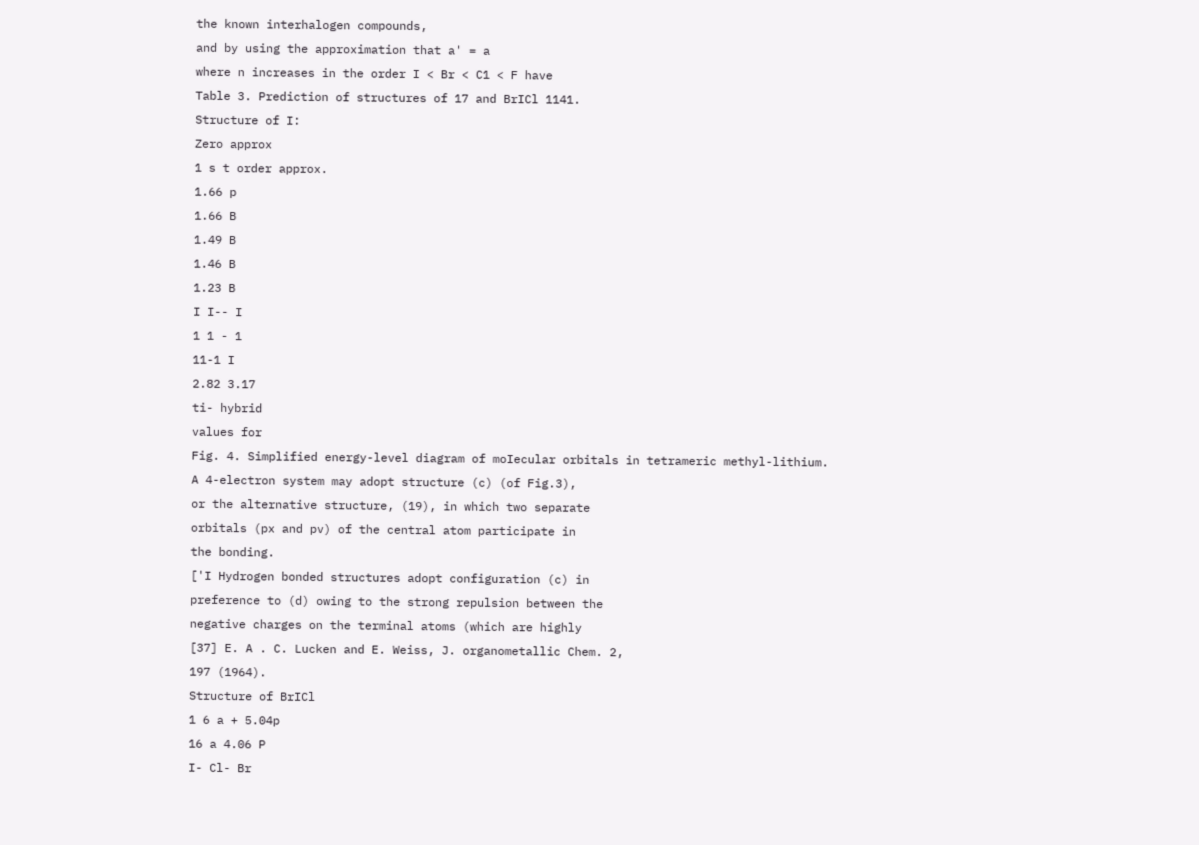the known interhalogen compounds,
and by using the approximation that a' = a
where n increases in the order I < Br < C1 < F have
Table 3. Prediction of structures of 17 and BrICl 1141.
Structure of I:
Zero approx
1 s t order approx.
1.66 p
1.66 B
1.49 B
1.46 B
1.23 B
I I-- I
1 1 - 1
11-1 I
2.82 3.17
ti- hybrid
values for
Fig. 4. Simplified energy-level diagram of moIecular orbitals in tetrameric methyl-lithium.
A 4-electron system may adopt structure (c) (of Fig.3),
or the alternative structure, (19), in which two separate
orbitals (px and pv) of the central atom participate in
the bonding.
['I Hydrogen bonded structures adopt configuration (c) in
preference to (d) owing to the strong repulsion between the
negative charges on the terminal atoms (which are highly
[37] E. A . C. Lucken and E. Weiss, J. organometallic Chem. 2,
197 (1964).
Structure of BrICl
1 6 a + 5.04p
16 a 4.06 P
I- Cl- Br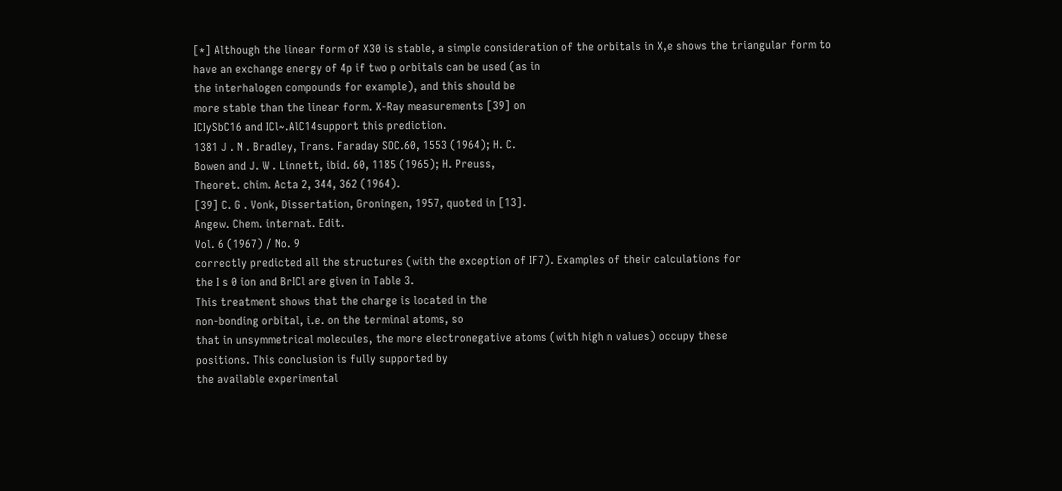[*] Although the linear form of X30 is stable, a simple consideration of the orbitals in X,e shows the triangular form to
have an exchange energy of 4p if two p orbitals can be used (as in
the interhalogen compounds for example), and this should be
more stable than the linear form. X-Ray measurements [39] on
ICIySbC16 and ICl~.AlC14support this prediction.
1381 J . N . Bradley, Trans. Faraday SOC.60, 1553 (1964); H. C.
Bowen and J. W . Linnett, ibid. 60, 1185 (1965); H. Preuss,
Theoret. chim. Acta 2, 344, 362 (1964).
[39] C. G . Vonk, Dissertation, Groningen, 1957, quoted in [13].
Angew. Chem. internat. Edit.
Vol. 6 (1967) / No. 9
correctly predicted all the structures (with the exception of IF7). Examples of their calculations for
the I s 0 ion and BrICl are given in Table 3.
This treatment shows that the charge is located in the
non-bonding orbital, i.e. on the terminal atoms, so
that in unsymmetrical molecules, the more electronegative atoms (with high n values) occupy these
positions. This conclusion is fully supported by
the available experimental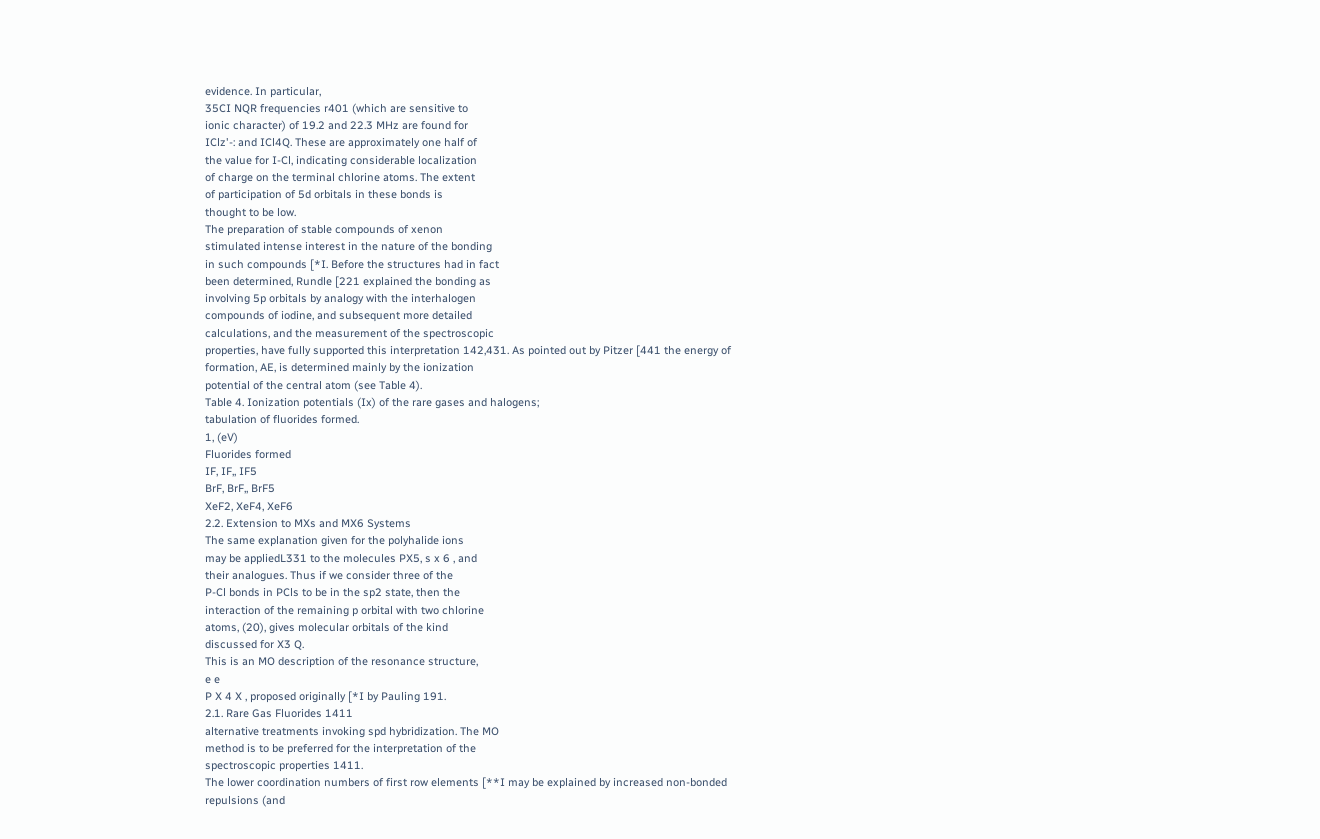evidence. In particular,
35CI NQR frequencies r401 (which are sensitive to
ionic character) of 19.2 and 22.3 MHz are found for
IClz'-: and ICl4Q. These are approximately one half of
the value for I-Cl, indicating considerable localization
of charge on the terminal chlorine atoms. The extent
of participation of 5d orbitals in these bonds is
thought to be low.
The preparation of stable compounds of xenon
stimulated intense interest in the nature of the bonding
in such compounds [*I. Before the structures had in fact
been determined, Rundle [221 explained the bonding as
involving 5p orbitals by analogy with the interhalogen
compounds of iodine, and subsequent more detailed
calculations, and the measurement of the spectroscopic
properties, have fully supported this interpretation 142,431. As pointed out by Pitzer [441 the energy of
formation, AE, is determined mainly by the ionization
potential of the central atom (see Table 4).
Table 4. Ionization potentials (Ix) of the rare gases and halogens;
tabulation of fluorides formed.
1, (eV)
Fluorides formed
IF, IF,, IF5
BrF, BrF,, BrF5
XeF2, XeF4, XeF6
2.2. Extension to MXs and MX6 Systems
The same explanation given for the polyhalide ions
may be appliedL331 to the molecules PX5, s x 6 , and
their analogues. Thus if we consider three of the
P-Cl bonds in PCls to be in the sp2 state, then the
interaction of the remaining p orbital with two chlorine
atoms, (20), gives molecular orbitals of the kind
discussed for X3 Q.
This is an MO description of the resonance structure,
e e
P X 4 X , proposed originally [*I by Pauling 191.
2.1. Rare Gas Fluorides 1411
alternative treatments invoking spd hybridization. The MO
method is to be preferred for the interpretation of the
spectroscopic properties 1411.
The lower coordination numbers of first row elements [**I may be explained by increased non-bonded
repulsions (and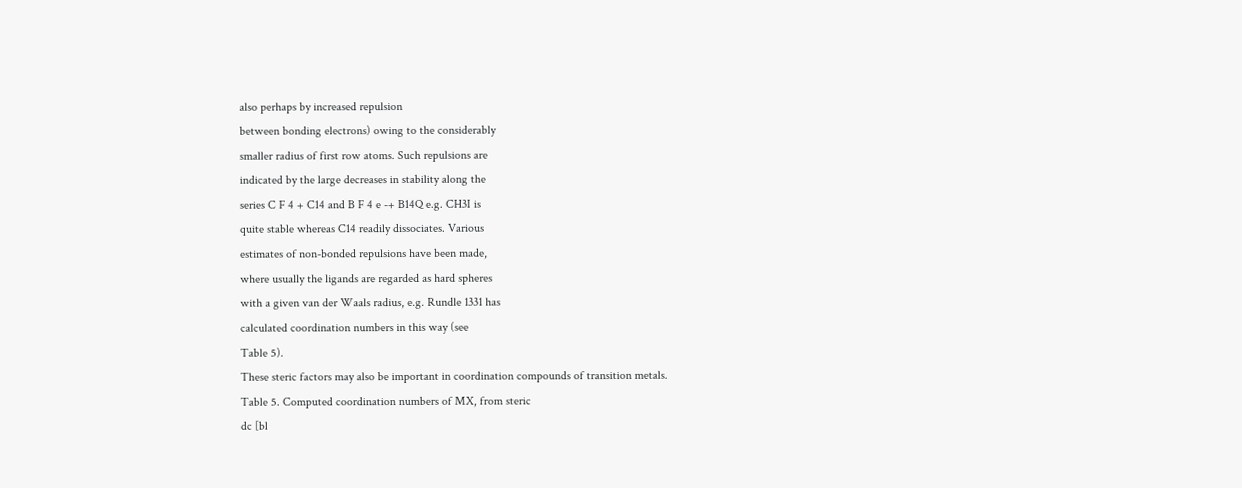also perhaps by increased repulsion
between bonding electrons) owing to the considerably
smaller radius of first row atoms. Such repulsions are
indicated by the large decreases in stability along the
series C F 4 + C14 and B F 4 e -+ B14Q e.g. CH3I is
quite stable whereas C14 readily dissociates. Various
estimates of non-bonded repulsions have been made,
where usually the ligands are regarded as hard spheres
with a given van der Waals radius, e.g. Rundle 1331 has
calculated coordination numbers in this way (see
Table 5).
These steric factors may also be important in coordination compounds of transition metals.
Table 5. Computed coordination numbers of MX, from steric
dc [bl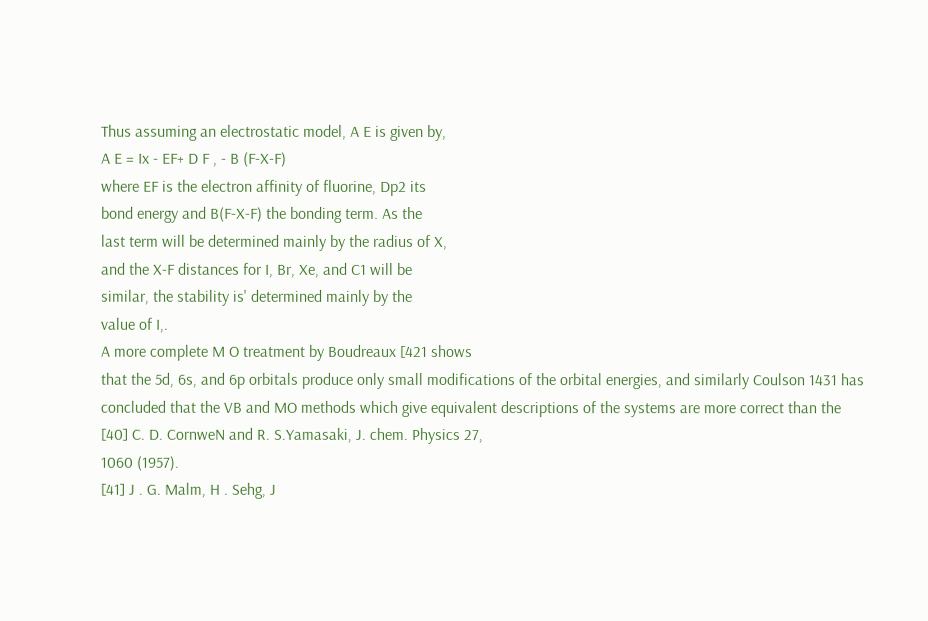Thus assuming an electrostatic model, A E is given by,
A E = Ix - EF+ D F , - B (F-X-F)
where EF is the electron affinity of fluorine, Dp2 its
bond energy and B(F-X-F) the bonding term. As the
last term will be determined mainly by the radius of X,
and the X-F distances for I, Br, Xe, and C1 will be
similar, the stability is' determined mainly by the
value of I,.
A more complete M O treatment by Boudreaux [421 shows
that the 5d, 6s, and 6p orbitals produce only small modifications of the orbital energies, and similarly Coulson 1431 has
concluded that the VB and MO methods which give equivalent descriptions of the systems are more correct than the
[40] C. D. CornweN and R. S.Yamasaki, J. chem. Physics 27,
1060 (1957).
[41] J . G. Malm, H . Sehg, J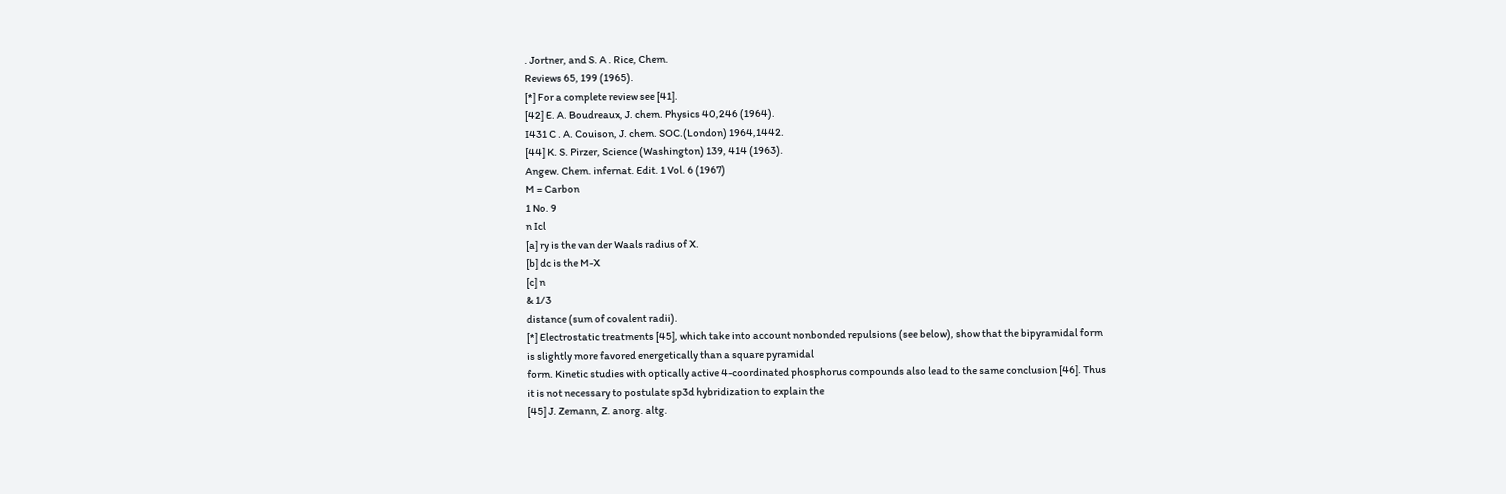. Jortner, and S. A . Rice, Chem.
Reviews 65, 199 (1965).
[*] For a complete review see [41].
[42] E. A. Boudreaux, J. chem. Physics 40,246 (1964).
I431 C . A. Couison, J. chem. SOC.(London) 1964,1442.
[44] K. S. Pirzer, Science (Washington) 139, 414 (1963).
Angew. Chem. infernat. Edit. 1 Vol. 6 (1967)
M = Carbon
1 No. 9
n Icl
[a] ry is the van der Waals radius of X.
[b] dc is the M-X
[c] n
& 1/3
distance (sum of covalent radii).
[*] Electrostatic treatments [45], which take into account nonbonded repulsions (see below), show that the bipyramidal form
is slightly more favored energetically than a square pyramidal
form. Kinetic studies with optically active 4-coordinated phosphorus compounds also lead to the same conclusion [46]. Thus
it is not necessary to postulate sp3d hybridization to explain the
[45] J. Zemann, Z. anorg. altg.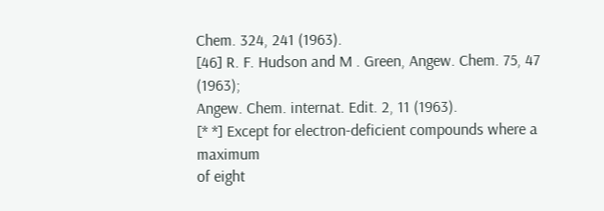Chem. 324, 241 (1963).
[46] R. F. Hudson and M . Green, Angew. Chem. 75, 47 (1963);
Angew. Chem. internat. Edit. 2, 11 (1963).
[* *] Except for electron-deficient compounds where a maximum
of eight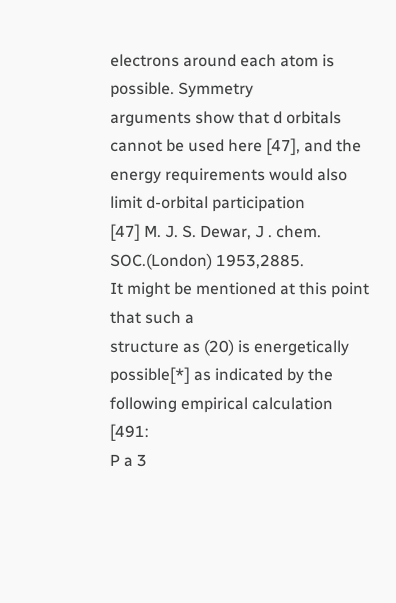electrons around each atom is possible. Symmetry
arguments show that d orbitals cannot be used here [47], and the
energy requirements would also limit d-orbital participation
[47] M. J. S. Dewar, J . chem. SOC.(London) 1953,2885.
It might be mentioned at this point that such a
structure as (20) is energetically possible[*] as indicated by the following empirical calculation [491:
P a 3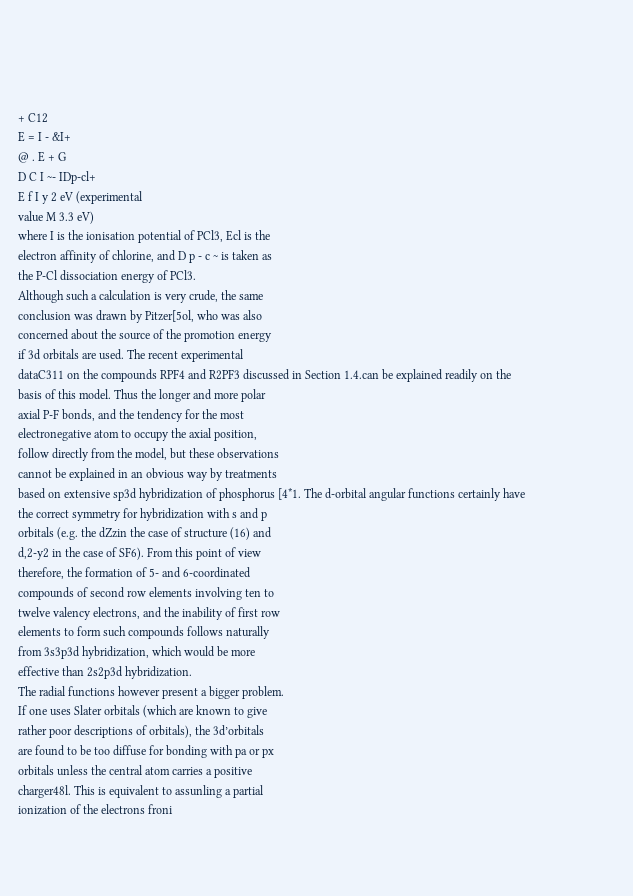+ C12
E = I - &I+
@ . E + G
D C I ~- IDp-cl+
E f I y 2 eV (experimental
value M 3.3 eV)
where I is the ionisation potential of PCl3, Ecl is the
electron affinity of chlorine, and D p - c ~ is taken as
the P-Cl dissociation energy of PCl3.
Although such a calculation is very crude, the same
conclusion was drawn by Pitzer[5ol, who was also
concerned about the source of the promotion energy
if 3d orbitals are used. The recent experimental
dataC311 on the compounds RPF4 and R2PF3 discussed in Section 1.4.can be explained readily on the
basis of this model. Thus the longer and more polar
axial P-F bonds, and the tendency for the most
electronegative atom to occupy the axial position,
follow directly from the model, but these observations
cannot be explained in an obvious way by treatments
based on extensive sp3d hybridization of phosphorus [4*1. The d-orbital angular functions certainly have
the correct symmetry for hybridization with s and p
orbitals (e.g. the dZzin the case of structure (16) and
d,2-y2 in the case of SF6). From this point of view
therefore, the formation of 5- and 6-coordinated
compounds of second row elements involving ten to
twelve valency electrons, and the inability of first row
elements to form such compounds follows naturally
from 3s3p3d hybridization, which would be more
effective than 2s2p3d hybridization.
The radial functions however present a bigger problem.
If one uses Slater orbitals (which are known to give
rather poor descriptions of orbitals), the 3d’orbitals
are found to be too diffuse for bonding with pa or px
orbitals unless the central atom carries a positive
charger48l. This is equivalent to assunling a partial
ionization of the electrons froni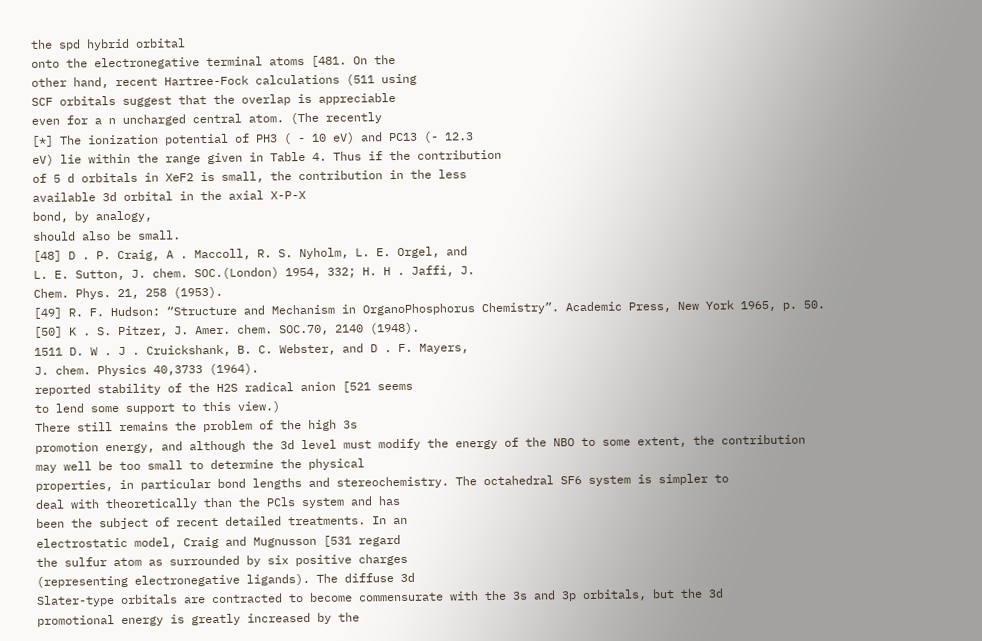the spd hybrid orbital
onto the electronegative terminal atoms [481. On the
other hand, recent Hartree-Fock calculations (511 using
SCF orbitals suggest that the overlap is appreciable
even for a n uncharged central atom. (The recently
[*] The ionization potential of PH3 ( - 10 eV) and PC13 (- 12.3
eV) lie within the range given in Table 4. Thus if the contribution
of 5 d orbitals in XeF2 is small, the contribution in the less
available 3d orbital in the axial X-P-X
bond, by analogy,
should also be small.
[48] D . P. Craig, A . Maccoll, R. S. Nyholm, L. E. Orgel, and
L. E. Sutton, J. chem. SOC.(London) 1954, 332; H. H . Jaffi, J.
Chem. Phys. 21, 258 (1953).
[49] R. F. Hudson: “Structure and Mechanism in OrganoPhosphorus Chemistry”. Academic Press, New York 1965, p. 50.
[50] K . S. Pitzer, J. Amer. chem. SOC.70, 2140 (1948).
1511 D. W . J . Cruickshank, B. C. Webster, and D . F. Mayers,
J. chem. Physics 40,3733 (1964).
reported stability of the H2S radical anion [521 seems
to lend some support to this view.)
There still remains the problem of the high 3s
promotion energy, and although the 3d level must modify the energy of the NBO to some extent, the contribution may well be too small to determine the physical
properties, in particular bond lengths and stereochemistry. The octahedral SF6 system is simpler to
deal with theoretically than the PCls system and has
been the subject of recent detailed treatments. In an
electrostatic model, Craig and Mugnusson [531 regard
the sulfur atom as surrounded by six positive charges
(representing electronegative ligands). The diffuse 3d
Slater-type orbitals are contracted to become commensurate with the 3s and 3p orbitals, but the 3d
promotional energy is greatly increased by the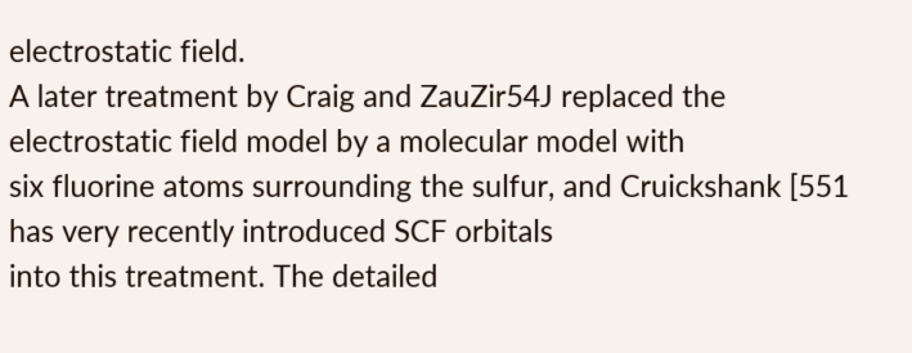electrostatic field.
A later treatment by Craig and ZauZir54J replaced the
electrostatic field model by a molecular model with
six fluorine atoms surrounding the sulfur, and Cruickshank [551 has very recently introduced SCF orbitals
into this treatment. The detailed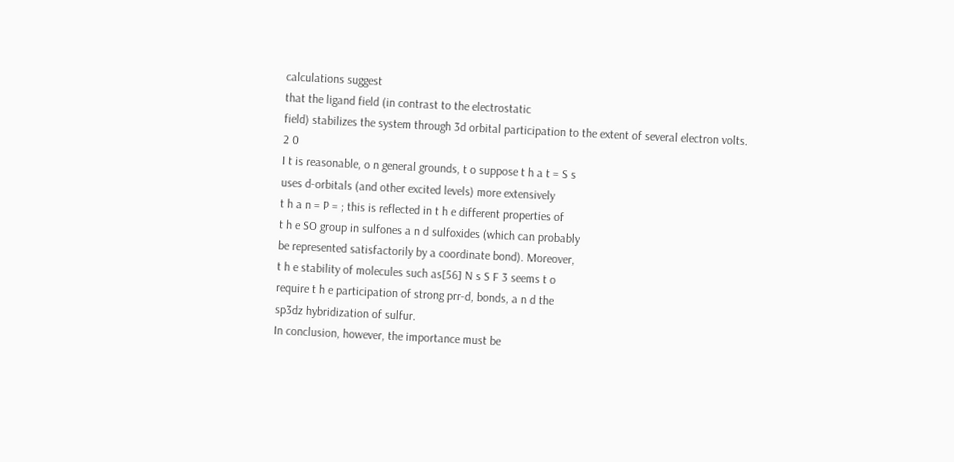calculations suggest
that the ligand field (in contrast to the electrostatic
field) stabilizes the system through 3d orbital participation to the extent of several electron volts.
2 0
I t is reasonable, o n general grounds, t o suppose t h a t = S s
uses d-orbitals (and other excited levels) more extensively
t h a n = P = ; this is reflected in t h e different properties of
t h e SO group in sulfones a n d sulfoxides (which can probably
be represented satisfactorily by a coordinate bond). Moreover,
t h e stability of molecules such as[56] N s S F 3 seems t o
require t h e participation of strong prr-d, bonds, a n d the
sp3dz hybridization of sulfur.
In conclusion, however, the importance must be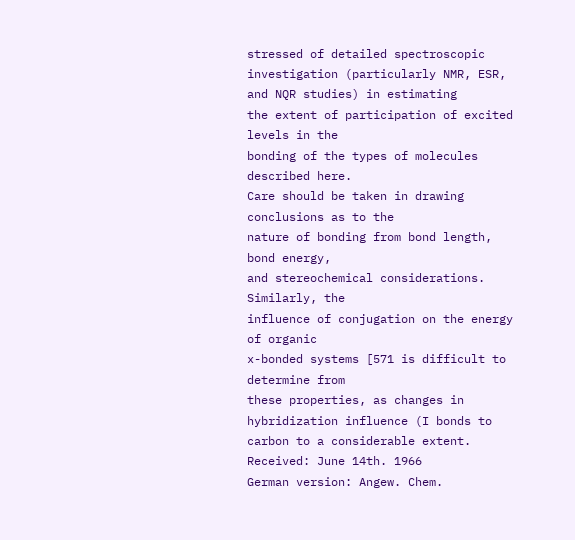stressed of detailed spectroscopic investigation (particularly NMR, ESR, and NQR studies) in estimating
the extent of participation of excited levels in the
bonding of the types of molecules described here.
Care should be taken in drawing conclusions as to the
nature of bonding from bond length, bond energy,
and stereochemical considerations. Similarly, the
influence of conjugation on the energy of organic
x-bonded systems [571 is difficult to determine from
these properties, as changes in hybridization influence (I bonds to carbon to a considerable extent.
Received: June 14th. 1966
German version: Angew. Chem.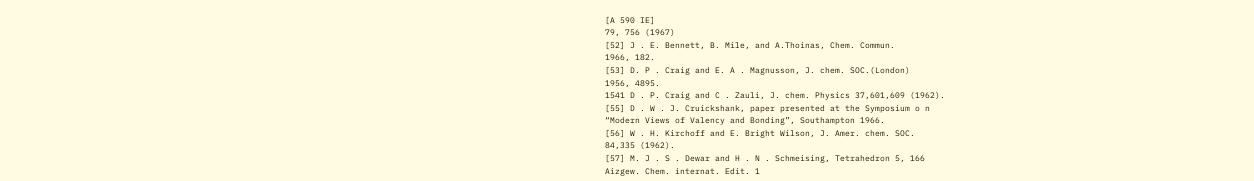[A 590 IE]
79, 756 (1967)
[52] J . E. Bennett, B. Mile, and A.Thoinas, Chem. Commun.
1966, 182.
[53] D. P . Craig and E. A . Magnusson, J. chem. SOC.(London)
1956, 4895.
1541 D . P. Craig and C . Zauli, J. chem. Physics 37,601,609 (1962).
[55] D . W . J. Cruickshank, paper presented at the Symposium o n
“Modern Views of Valency and Bonding”, Southampton 1966.
[56] W . H. Kirchoff and E. Bright Wilson, J. Amer. chem. SOC.
84,335 (1962).
[57] M. J . S . Dewar and H . N . Schmeising, Tetrahedron 5, 166
Aizgew. Chem. internat. Edit. 1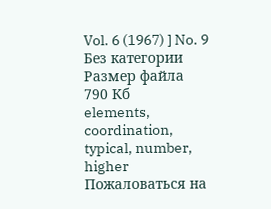Vol. 6 (1967) ] No. 9
Без категории
Размер файла
790 Кб
elements, coordination, typical, number, higher
Пожаловаться на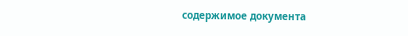содержимое документа